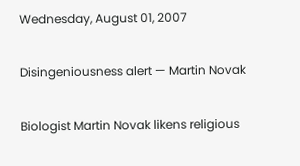Wednesday, August 01, 2007

Disingeniousness alert — Martin Novak

Biologist Martin Novak likens religious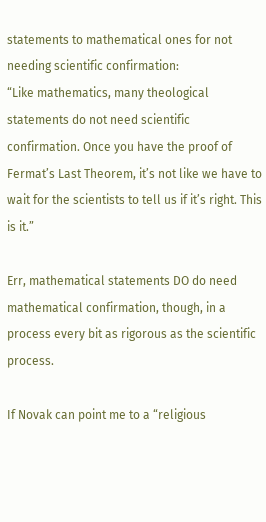statements to mathematical ones for not needing scientific confirmation:
“Like mathematics, many theological statements do not need scientific confirmation. Once you have the proof of Fermat’s Last Theorem, it’s not like we have to wait for the scientists to tell us if it’s right. This is it.”

Err, mathematical statements DO do need mathematical confirmation, though, in a process every bit as rigorous as the scientific process.

If Novak can point me to a “religious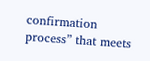confirmation process” that meets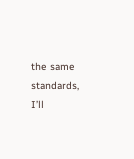the same standards, I’ll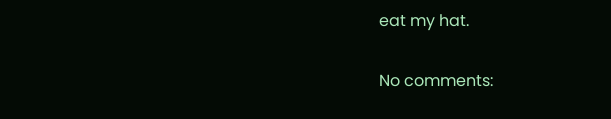eat my hat.

No comments: